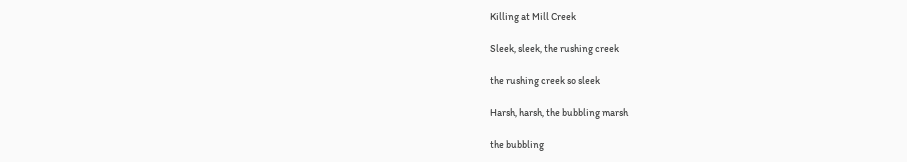Killing at Mill Creek

Sleek, sleek, the rushing creek

the rushing creek so sleek

Harsh, harsh, the bubbling marsh

the bubbling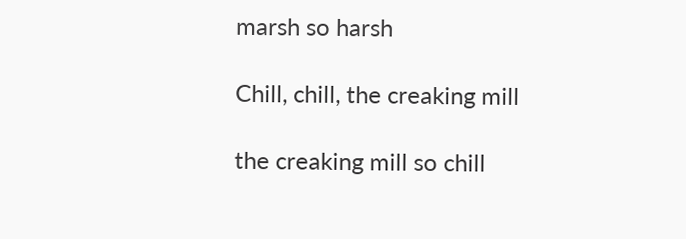marsh so harsh

Chill, chill, the creaking mill

the creaking mill so chill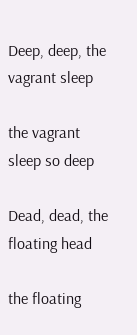Deep, deep, the vagrant sleep

the vagrant sleep so deep

Dead, dead, the floating head

the floating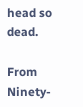head so dead.

From Ninety-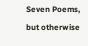Seven Poems, but otherwise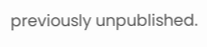previously unpublished.